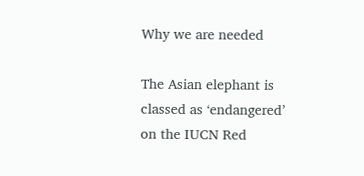Why we are needed

The Asian elephant is classed as ‘endangered’ on the IUCN Red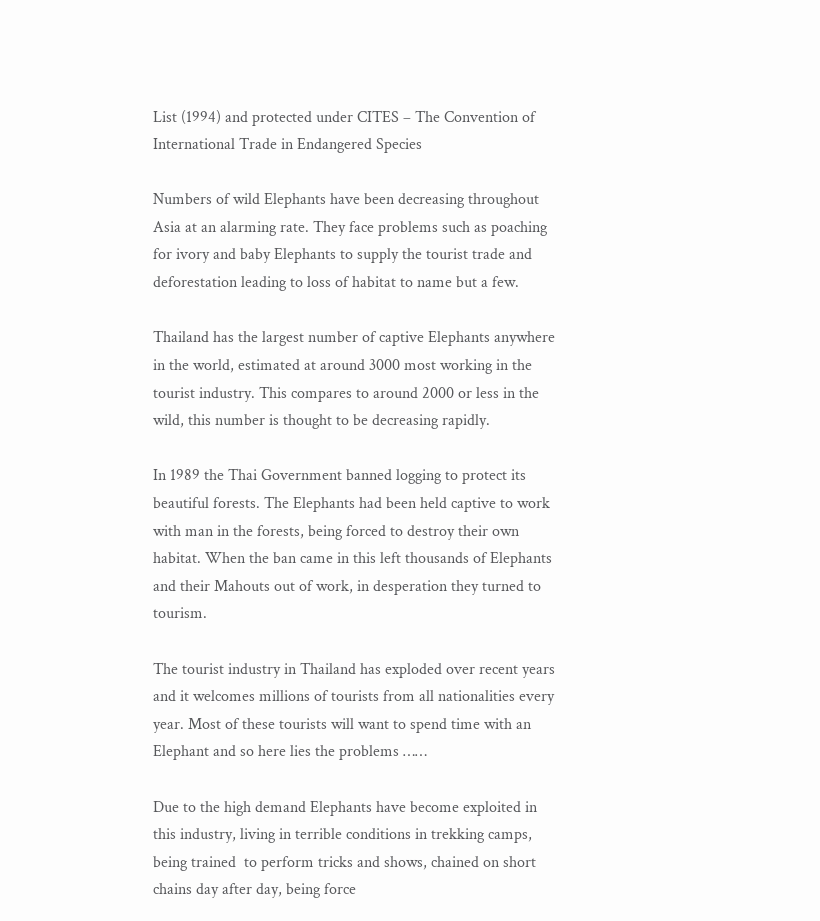List (1994) and protected under CITES – The Convention of International Trade in Endangered Species

Numbers of wild Elephants have been decreasing throughout Asia at an alarming rate. They face problems such as poaching for ivory and baby Elephants to supply the tourist trade and deforestation leading to loss of habitat to name but a few.

Thailand has the largest number of captive Elephants anywhere in the world, estimated at around 3000 most working in the tourist industry. This compares to around 2000 or less in the wild, this number is thought to be decreasing rapidly.

In 1989 the Thai Government banned logging to protect its beautiful forests. The Elephants had been held captive to work with man in the forests, being forced to destroy their own habitat. When the ban came in this left thousands of Elephants and their Mahouts out of work, in desperation they turned to tourism.

The tourist industry in Thailand has exploded over recent years and it welcomes millions of tourists from all nationalities every year. Most of these tourists will want to spend time with an Elephant and so here lies the problems ……

Due to the high demand Elephants have become exploited in this industry, living in terrible conditions in trekking camps, being trained  to perform tricks and shows, chained on short chains day after day, being force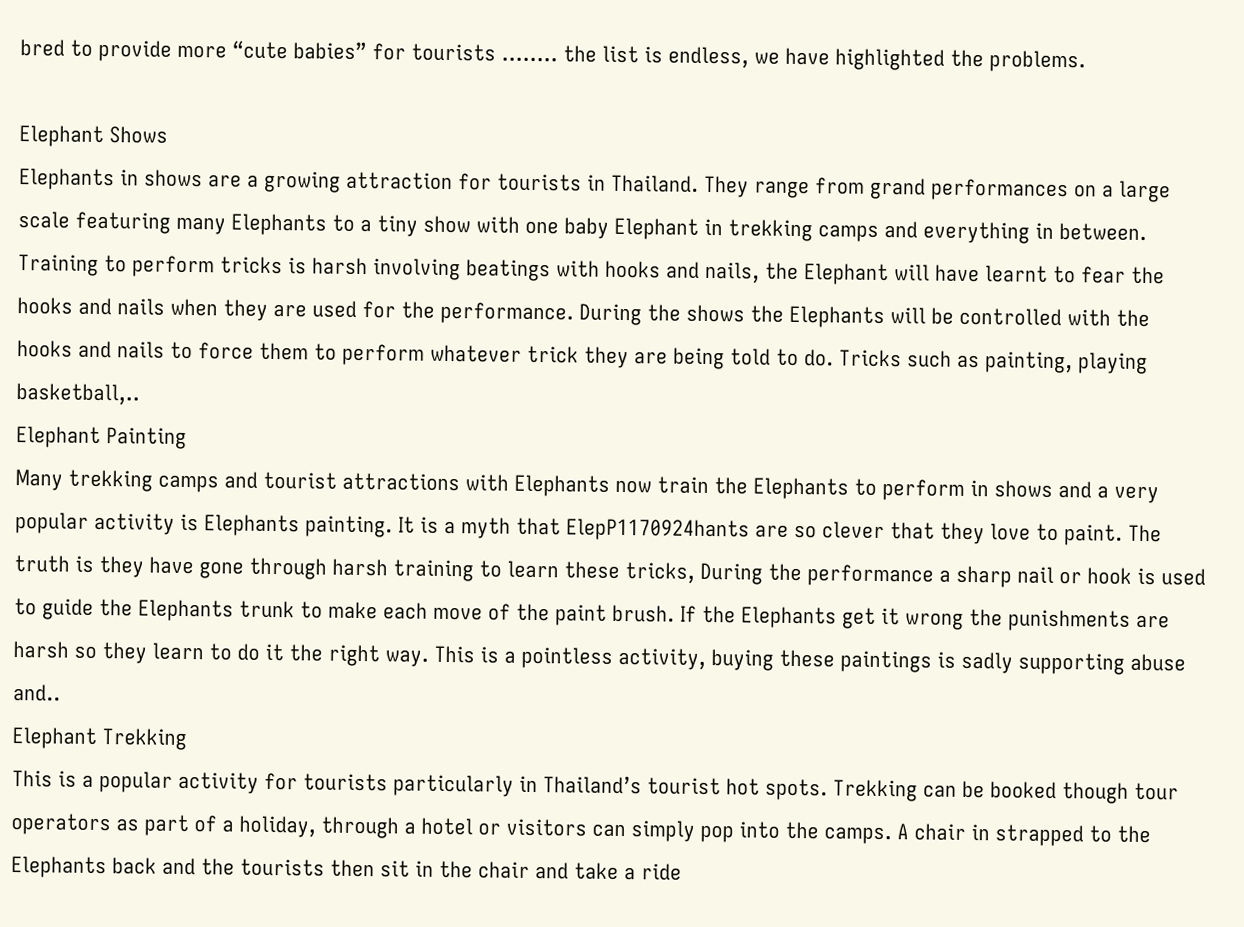bred to provide more “cute babies” for tourists …….. the list is endless, we have highlighted the problems.

Elephant Shows
Elephants in shows are a growing attraction for tourists in Thailand. They range from grand performances on a large scale featuring many Elephants to a tiny show with one baby Elephant in trekking camps and everything in between. Training to perform tricks is harsh involving beatings with hooks and nails, the Elephant will have learnt to fear the hooks and nails when they are used for the performance. During the shows the Elephants will be controlled with the hooks and nails to force them to perform whatever trick they are being told to do. Tricks such as painting, playing basketball,..
Elephant Painting
Many trekking camps and tourist attractions with Elephants now train the Elephants to perform in shows and a very popular activity is Elephants painting. It is a myth that ElepP1170924hants are so clever that they love to paint. The truth is they have gone through harsh training to learn these tricks, During the performance a sharp nail or hook is used to guide the Elephants trunk to make each move of the paint brush. If the Elephants get it wrong the punishments are harsh so they learn to do it the right way. This is a pointless activity, buying these paintings is sadly supporting abuse and..
Elephant Trekking
This is a popular activity for tourists particularly in Thailand’s tourist hot spots. Trekking can be booked though tour operators as part of a holiday, through a hotel or visitors can simply pop into the camps. A chair in strapped to the Elephants back and the tourists then sit in the chair and take a ride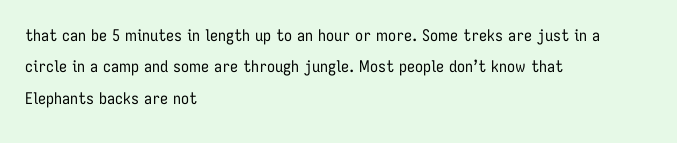that can be 5 minutes in length up to an hour or more. Some treks are just in a circle in a camp and some are through jungle. Most people don’t know that Elephants backs are not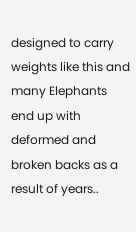designed to carry weights like this and many Elephants end up with deformed and broken backs as a result of years..